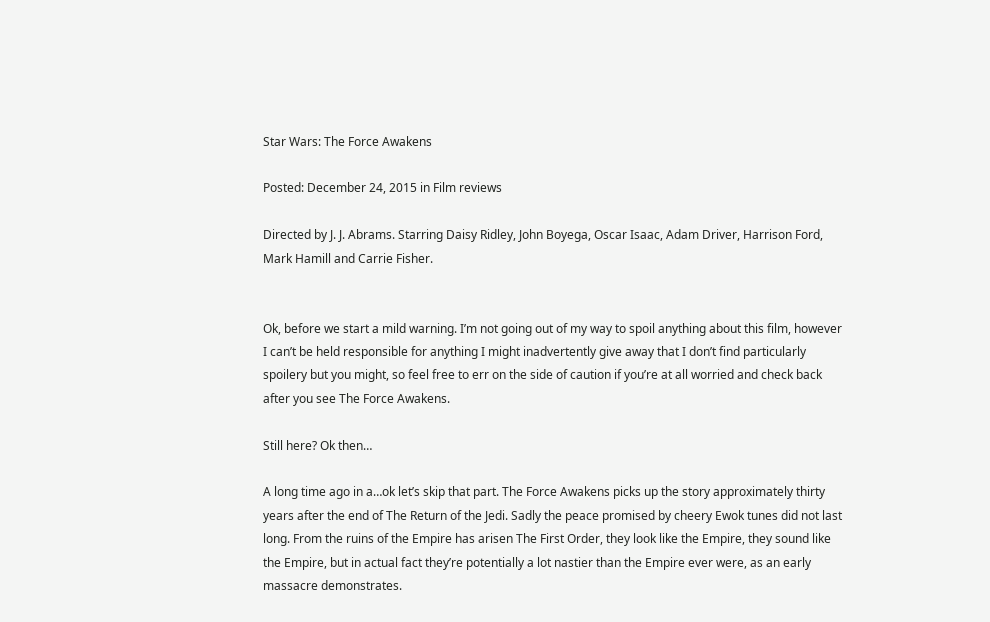Star Wars: The Force Awakens

Posted: December 24, 2015 in Film reviews

Directed by J. J. Abrams. Starring Daisy Ridley, John Boyega, Oscar Isaac, Adam Driver, Harrison Ford, Mark Hamill and Carrie Fisher.


Ok, before we start a mild warning. I’m not going out of my way to spoil anything about this film, however I can’t be held responsible for anything I might inadvertently give away that I don’t find particularly spoilery but you might, so feel free to err on the side of caution if you’re at all worried and check back after you see The Force Awakens.

Still here? Ok then…

A long time ago in a…ok let’s skip that part. The Force Awakens picks up the story approximately thirty years after the end of The Return of the Jedi. Sadly the peace promised by cheery Ewok tunes did not last long. From the ruins of the Empire has arisen The First Order, they look like the Empire, they sound like the Empire, but in actual fact they’re potentially a lot nastier than the Empire ever were, as an early massacre demonstrates.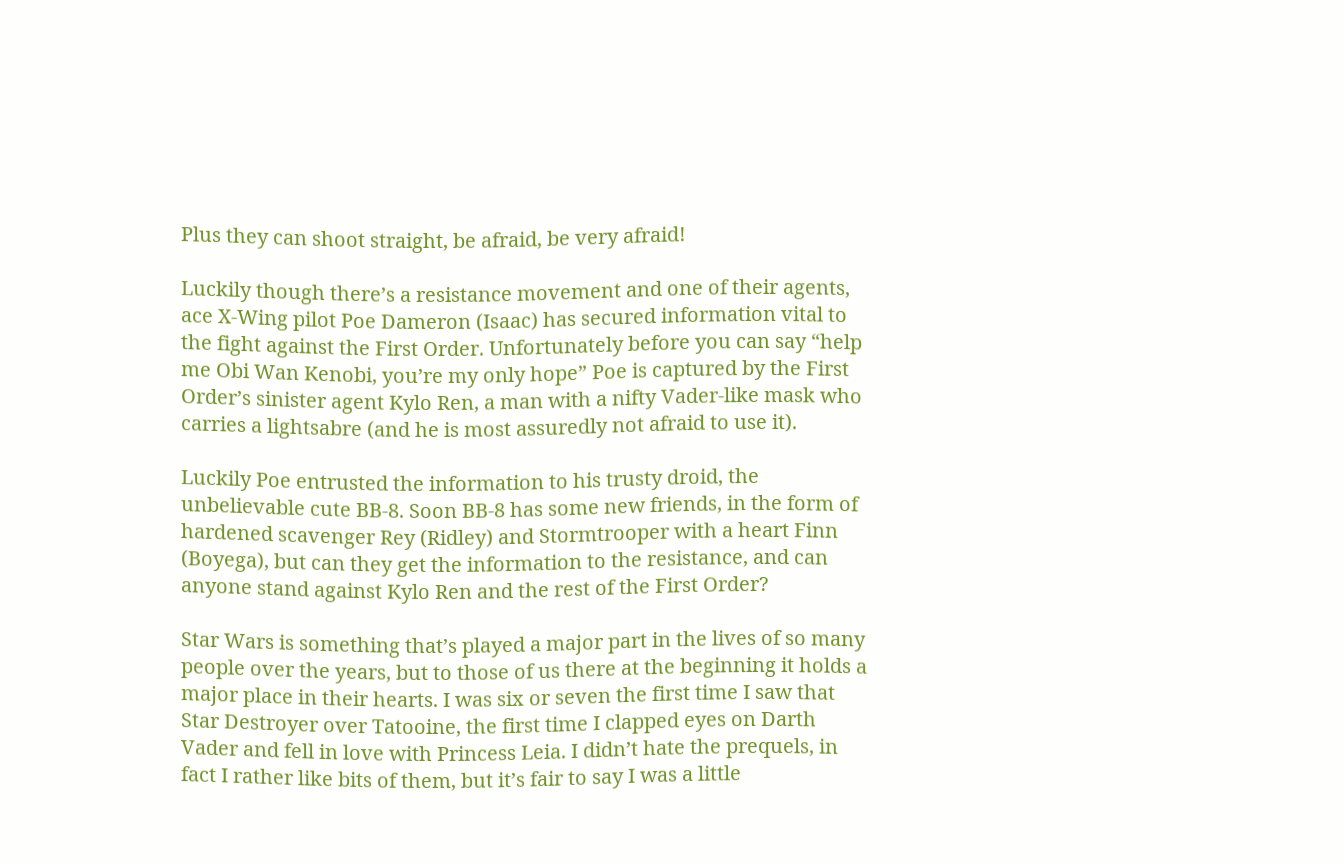Plus they can shoot straight, be afraid, be very afraid!

Luckily though there’s a resistance movement and one of their agents, ace X-Wing pilot Poe Dameron (Isaac) has secured information vital to the fight against the First Order. Unfortunately before you can say “help me Obi Wan Kenobi, you’re my only hope” Poe is captured by the First Order’s sinister agent Kylo Ren, a man with a nifty Vader-like mask who carries a lightsabre (and he is most assuredly not afraid to use it).

Luckily Poe entrusted the information to his trusty droid, the unbelievable cute BB-8. Soon BB-8 has some new friends, in the form of hardened scavenger Rey (Ridley) and Stormtrooper with a heart Finn (Boyega), but can they get the information to the resistance, and can anyone stand against Kylo Ren and the rest of the First Order?

Star Wars is something that’s played a major part in the lives of so many people over the years, but to those of us there at the beginning it holds a major place in their hearts. I was six or seven the first time I saw that Star Destroyer over Tatooine, the first time I clapped eyes on Darth Vader and fell in love with Princess Leia. I didn’t hate the prequels, in fact I rather like bits of them, but it’s fair to say I was a little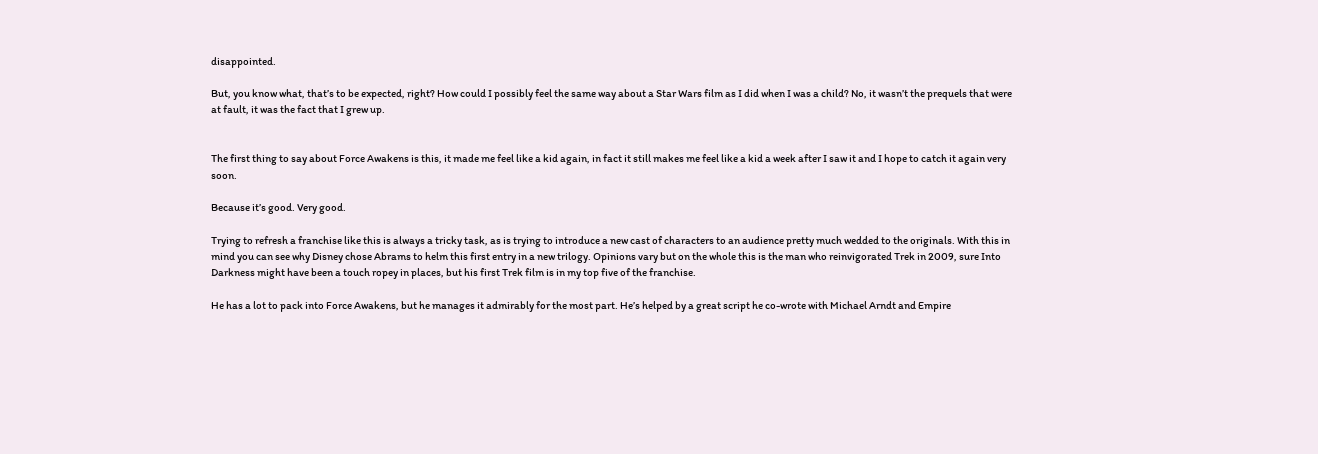disappointed.

But, you know what, that’s to be expected, right? How could I possibly feel the same way about a Star Wars film as I did when I was a child? No, it wasn’t the prequels that were at fault, it was the fact that I grew up.


The first thing to say about Force Awakens is this, it made me feel like a kid again, in fact it still makes me feel like a kid a week after I saw it and I hope to catch it again very soon.

Because it’s good. Very good.

Trying to refresh a franchise like this is always a tricky task, as is trying to introduce a new cast of characters to an audience pretty much wedded to the originals. With this in mind you can see why Disney chose Abrams to helm this first entry in a new trilogy. Opinions vary but on the whole this is the man who reinvigorated Trek in 2009, sure Into Darkness might have been a touch ropey in places, but his first Trek film is in my top five of the franchise.

He has a lot to pack into Force Awakens, but he manages it admirably for the most part. He’s helped by a great script he co-wrote with Michael Arndt and Empire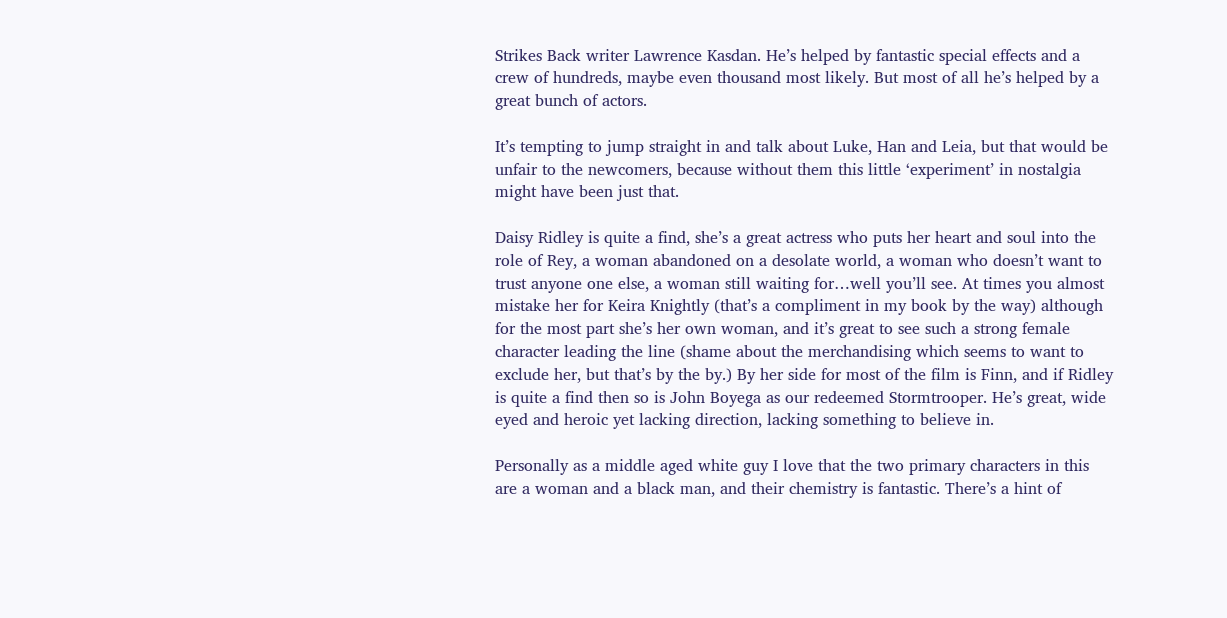Strikes Back writer Lawrence Kasdan. He’s helped by fantastic special effects and a crew of hundreds, maybe even thousand most likely. But most of all he’s helped by a great bunch of actors.

It’s tempting to jump straight in and talk about Luke, Han and Leia, but that would be unfair to the newcomers, because without them this little ‘experiment’ in nostalgia might have been just that.

Daisy Ridley is quite a find, she’s a great actress who puts her heart and soul into the role of Rey, a woman abandoned on a desolate world, a woman who doesn’t want to trust anyone one else, a woman still waiting for…well you’ll see. At times you almost mistake her for Keira Knightly (that’s a compliment in my book by the way) although for the most part she’s her own woman, and it’s great to see such a strong female character leading the line (shame about the merchandising which seems to want to exclude her, but that’s by the by.) By her side for most of the film is Finn, and if Ridley is quite a find then so is John Boyega as our redeemed Stormtrooper. He’s great, wide eyed and heroic yet lacking direction, lacking something to believe in.

Personally as a middle aged white guy I love that the two primary characters in this are a woman and a black man, and their chemistry is fantastic. There’s a hint of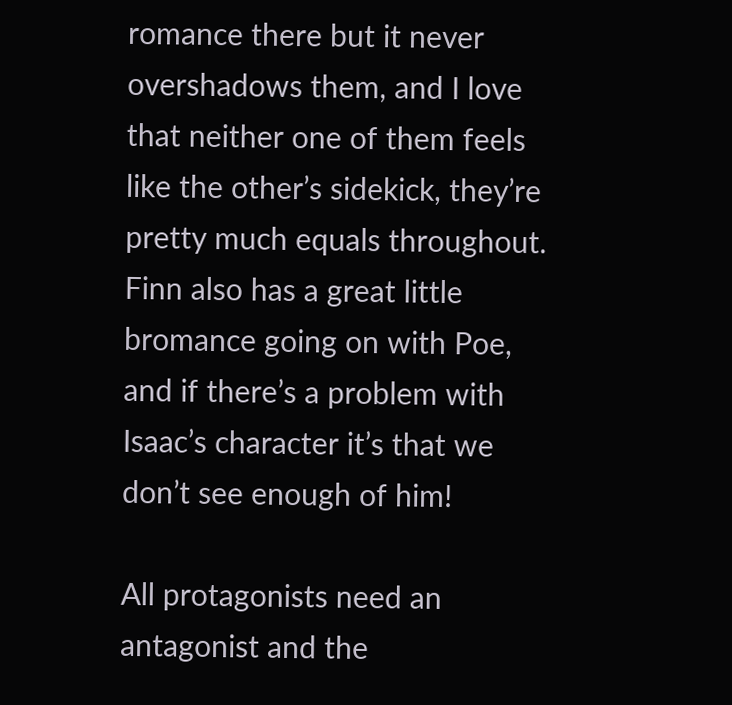romance there but it never overshadows them, and I love that neither one of them feels like the other’s sidekick, they’re pretty much equals throughout. Finn also has a great little bromance going on with Poe, and if there’s a problem with Isaac’s character it’s that we don’t see enough of him!

All protagonists need an antagonist and the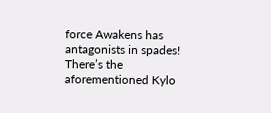force Awakens has antagonists in spades! There’s the aforementioned Kylo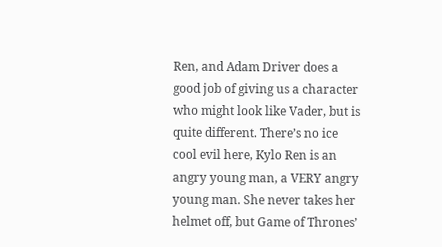Ren, and Adam Driver does a good job of giving us a character who might look like Vader, but is quite different. There’s no ice cool evil here, Kylo Ren is an angry young man, a VERY angry young man. She never takes her helmet off, but Game of Thrones’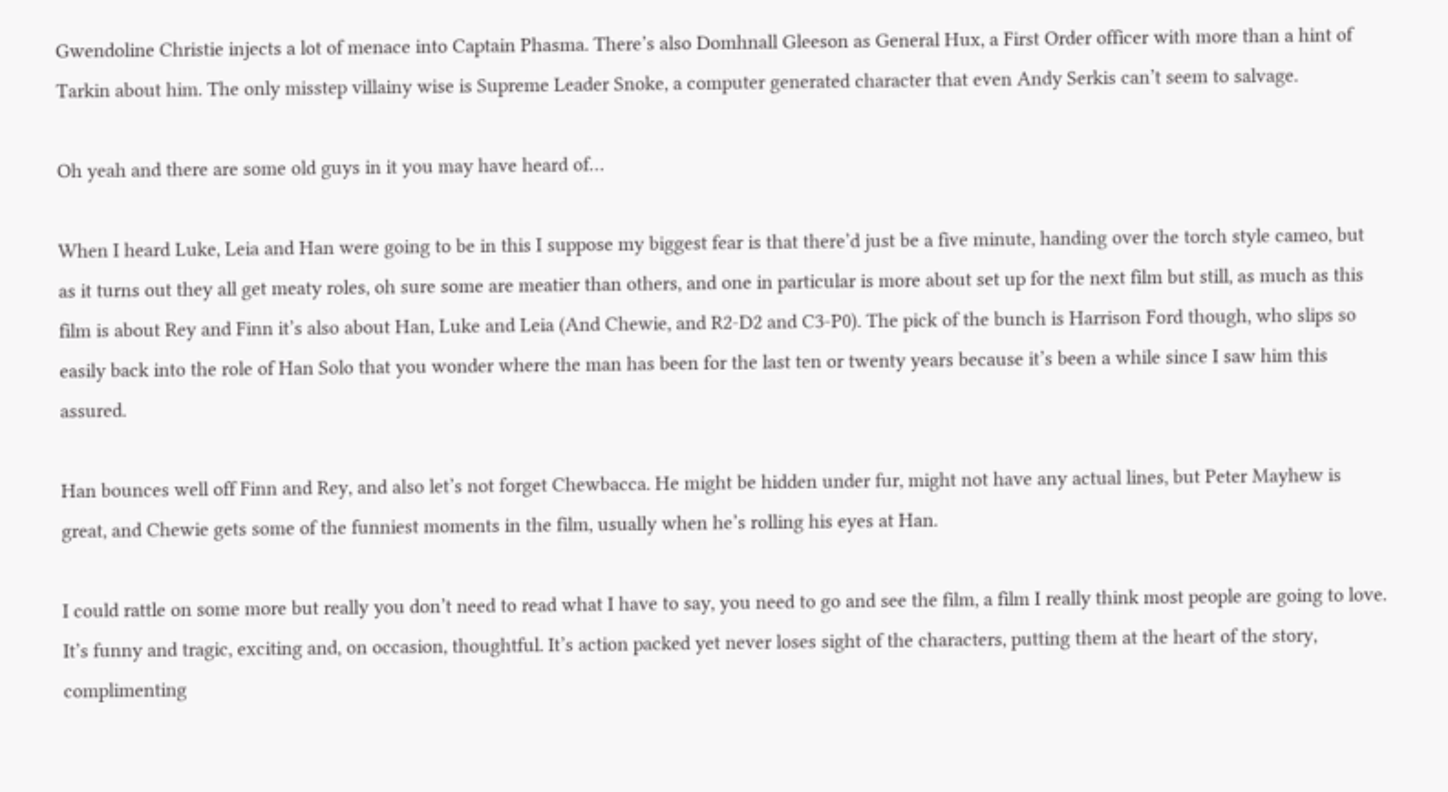Gwendoline Christie injects a lot of menace into Captain Phasma. There’s also Domhnall Gleeson as General Hux, a First Order officer with more than a hint of Tarkin about him. The only misstep villainy wise is Supreme Leader Snoke, a computer generated character that even Andy Serkis can’t seem to salvage.

Oh yeah and there are some old guys in it you may have heard of…

When I heard Luke, Leia and Han were going to be in this I suppose my biggest fear is that there’d just be a five minute, handing over the torch style cameo, but as it turns out they all get meaty roles, oh sure some are meatier than others, and one in particular is more about set up for the next film but still, as much as this film is about Rey and Finn it’s also about Han, Luke and Leia (And Chewie, and R2-D2 and C3-P0). The pick of the bunch is Harrison Ford though, who slips so easily back into the role of Han Solo that you wonder where the man has been for the last ten or twenty years because it’s been a while since I saw him this assured.

Han bounces well off Finn and Rey, and also let’s not forget Chewbacca. He might be hidden under fur, might not have any actual lines, but Peter Mayhew is great, and Chewie gets some of the funniest moments in the film, usually when he’s rolling his eyes at Han.

I could rattle on some more but really you don’t need to read what I have to say, you need to go and see the film, a film I really think most people are going to love. It’s funny and tragic, exciting and, on occasion, thoughtful. It’s action packed yet never loses sight of the characters, putting them at the heart of the story, complimenting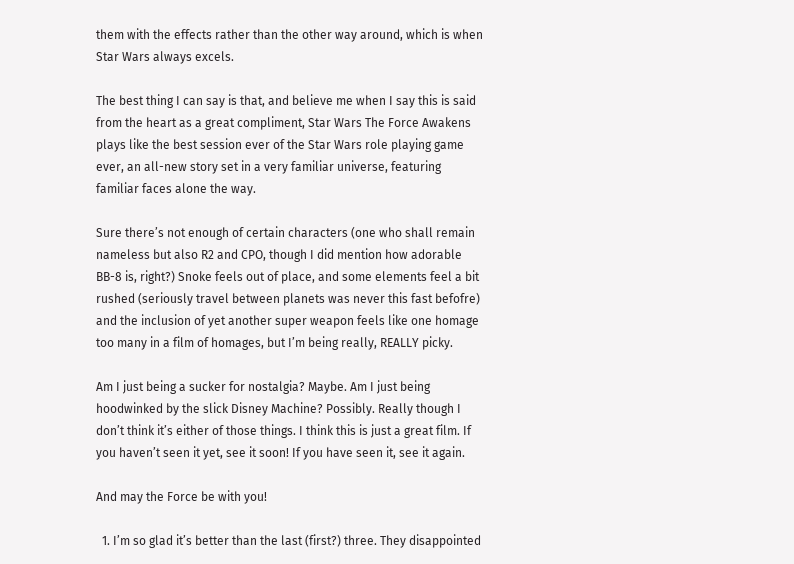them with the effects rather than the other way around, which is when Star Wars always excels.

The best thing I can say is that, and believe me when I say this is said from the heart as a great compliment, Star Wars The Force Awakens plays like the best session ever of the Star Wars role playing game ever, an all-new story set in a very familiar universe, featuring familiar faces alone the way.

Sure there’s not enough of certain characters (one who shall remain nameless but also R2 and CPO, though I did mention how adorable BB-8 is, right?) Snoke feels out of place, and some elements feel a bit rushed (seriously travel between planets was never this fast befofre) and the inclusion of yet another super weapon feels like one homage too many in a film of homages, but I’m being really, REALLY picky.

Am I just being a sucker for nostalgia? Maybe. Am I just being hoodwinked by the slick Disney Machine? Possibly. Really though I don’t think it’s either of those things. I think this is just a great film. If you haven’t seen it yet, see it soon! If you have seen it, see it again.

And may the Force be with you!

  1. I’m so glad it’s better than the last (first?) three. They disappointed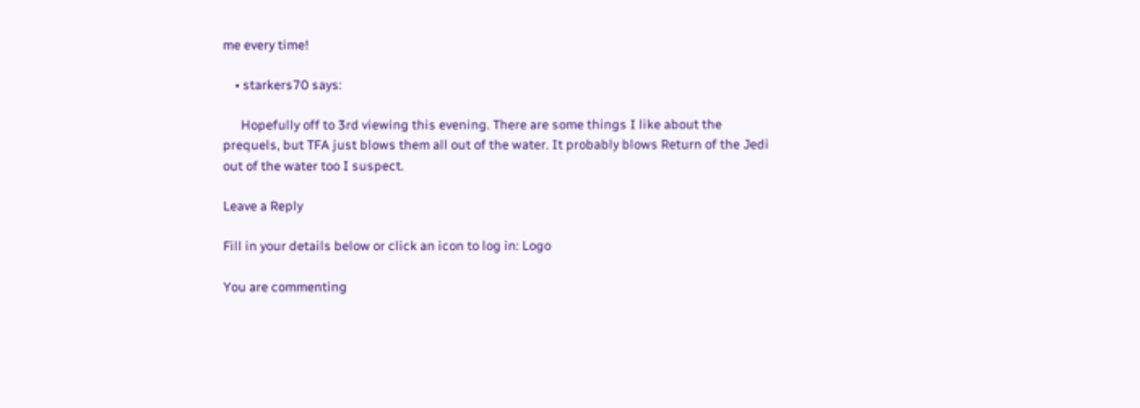me every time!

    • starkers70 says:

      Hopefully off to 3rd viewing this evening. There are some things I like about the prequels, but TFA just blows them all out of the water. It probably blows Return of the Jedi out of the water too I suspect.

Leave a Reply

Fill in your details below or click an icon to log in: Logo

You are commenting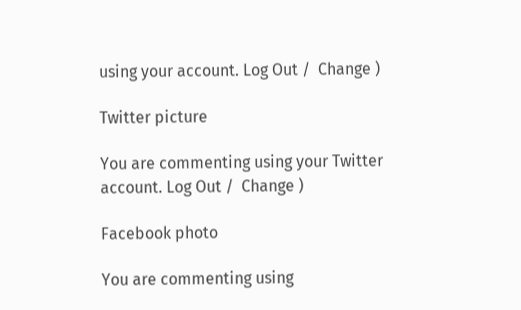using your account. Log Out /  Change )

Twitter picture

You are commenting using your Twitter account. Log Out /  Change )

Facebook photo

You are commenting using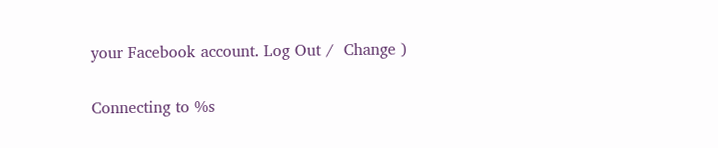your Facebook account. Log Out /  Change )

Connecting to %s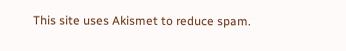This site uses Akismet to reduce spam.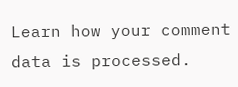Learn how your comment data is processed.